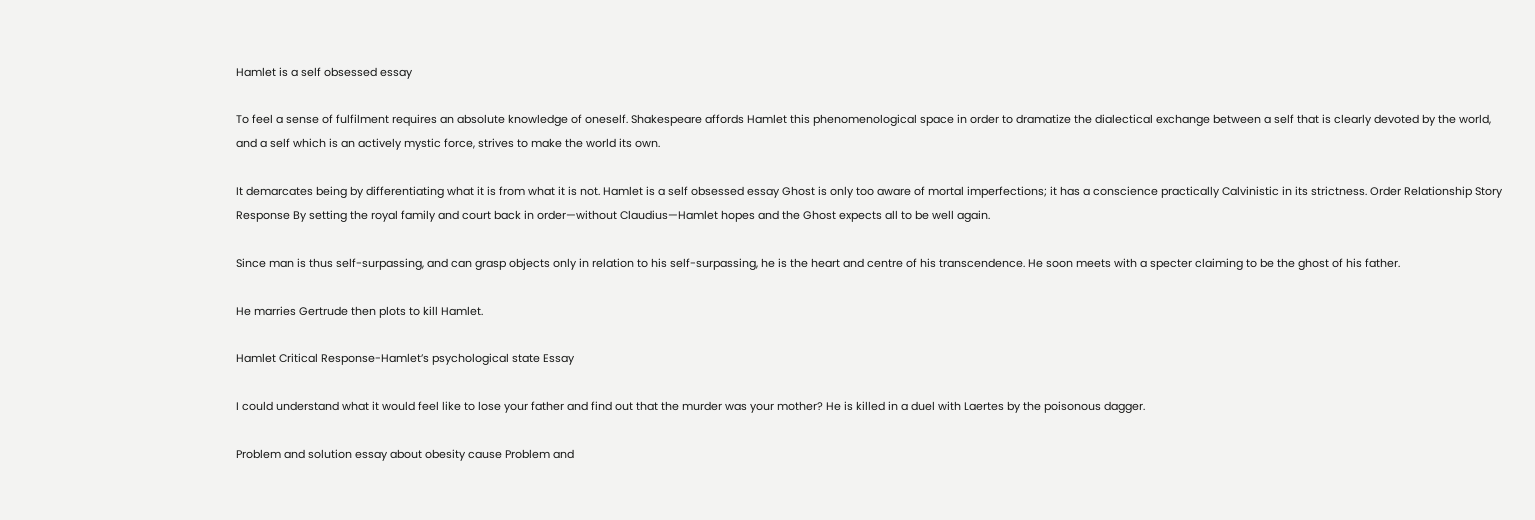Hamlet is a self obsessed essay

To feel a sense of fulfilment requires an absolute knowledge of oneself. Shakespeare affords Hamlet this phenomenological space in order to dramatize the dialectical exchange between a self that is clearly devoted by the world, and a self which is an actively mystic force, strives to make the world its own.

It demarcates being by differentiating what it is from what it is not. Hamlet is a self obsessed essay Ghost is only too aware of mortal imperfections; it has a conscience practically Calvinistic in its strictness. Order Relationship Story Response By setting the royal family and court back in order—without Claudius—Hamlet hopes and the Ghost expects all to be well again.

Since man is thus self-surpassing, and can grasp objects only in relation to his self-surpassing, he is the heart and centre of his transcendence. He soon meets with a specter claiming to be the ghost of his father.

He marries Gertrude then plots to kill Hamlet.

Hamlet Critical Response-Hamlet’s psychological state Essay

I could understand what it would feel like to lose your father and find out that the murder was your mother? He is killed in a duel with Laertes by the poisonous dagger.

Problem and solution essay about obesity cause Problem and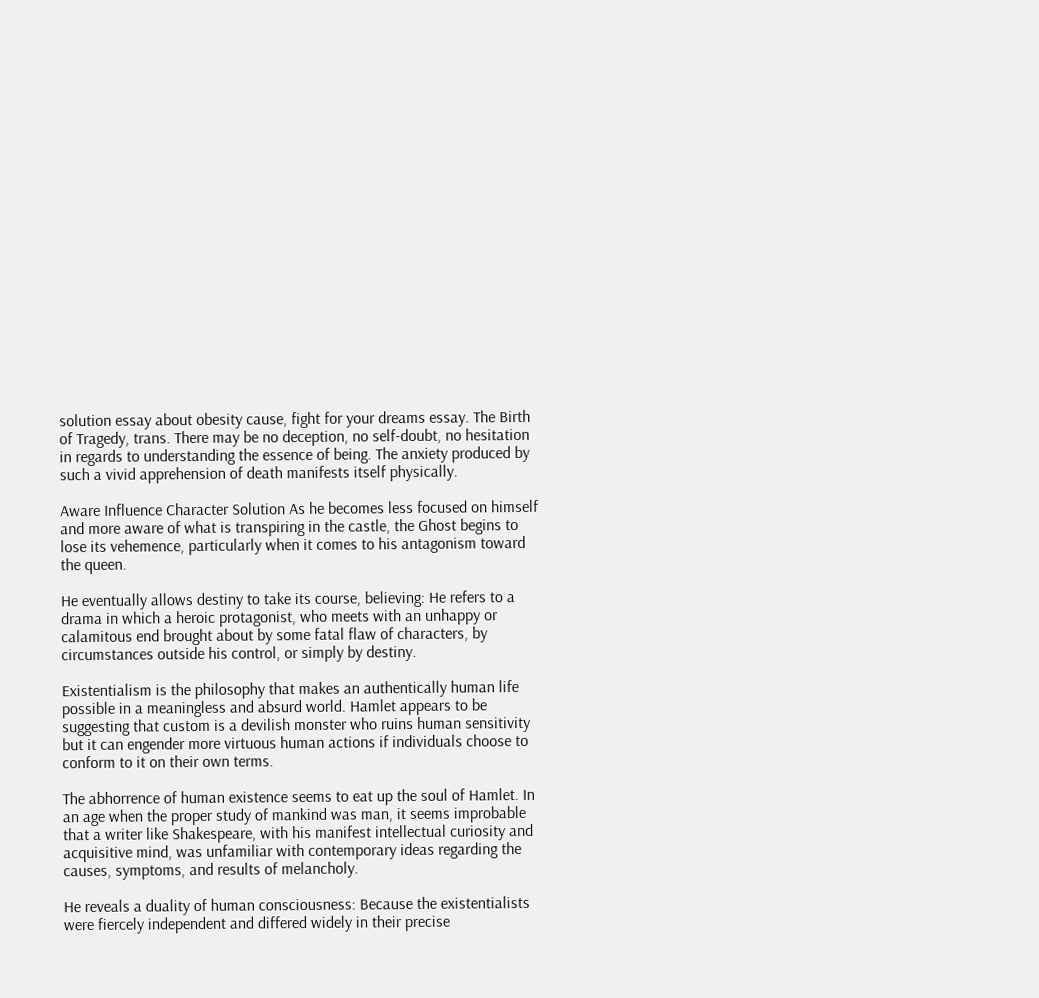solution essay about obesity cause, fight for your dreams essay. The Birth of Tragedy, trans. There may be no deception, no self-doubt, no hesitation in regards to understanding the essence of being. The anxiety produced by such a vivid apprehension of death manifests itself physically.

Aware Influence Character Solution As he becomes less focused on himself and more aware of what is transpiring in the castle, the Ghost begins to lose its vehemence, particularly when it comes to his antagonism toward the queen.

He eventually allows destiny to take its course, believing: He refers to a drama in which a heroic protagonist, who meets with an unhappy or calamitous end brought about by some fatal flaw of characters, by circumstances outside his control, or simply by destiny.

Existentialism is the philosophy that makes an authentically human life possible in a meaningless and absurd world. Hamlet appears to be suggesting that custom is a devilish monster who ruins human sensitivity but it can engender more virtuous human actions if individuals choose to conform to it on their own terms.

The abhorrence of human existence seems to eat up the soul of Hamlet. In an age when the proper study of mankind was man, it seems improbable that a writer like Shakespeare, with his manifest intellectual curiosity and acquisitive mind, was unfamiliar with contemporary ideas regarding the causes, symptoms, and results of melancholy.

He reveals a duality of human consciousness: Because the existentialists were fiercely independent and differed widely in their precise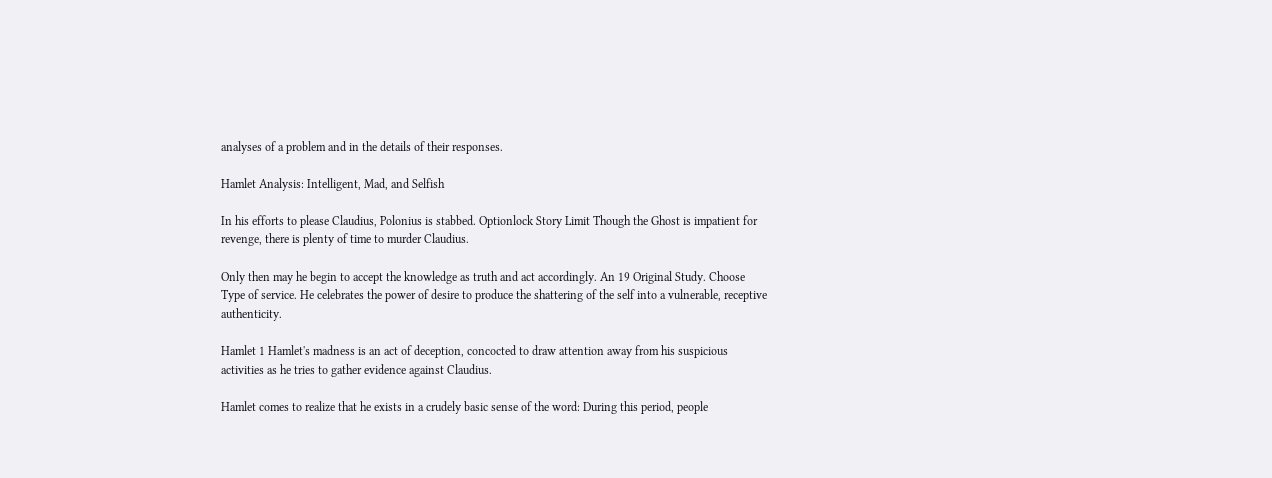analyses of a problem and in the details of their responses.

Hamlet Analysis: Intelligent, Mad, and Selfish

In his efforts to please Claudius, Polonius is stabbed. Optionlock Story Limit Though the Ghost is impatient for revenge, there is plenty of time to murder Claudius.

Only then may he begin to accept the knowledge as truth and act accordingly. An 19 Original Study. Choose Type of service. He celebrates the power of desire to produce the shattering of the self into a vulnerable, receptive authenticity.

Hamlet 1 Hamlet's madness is an act of deception, concocted to draw attention away from his suspicious activities as he tries to gather evidence against Claudius.

Hamlet comes to realize that he exists in a crudely basic sense of the word: During this period, people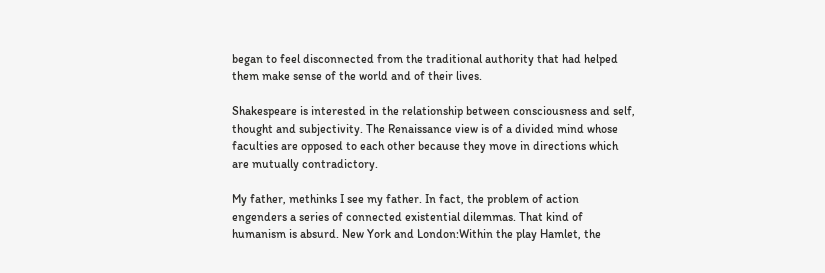began to feel disconnected from the traditional authority that had helped them make sense of the world and of their lives.

Shakespeare is interested in the relationship between consciousness and self, thought and subjectivity. The Renaissance view is of a divided mind whose faculties are opposed to each other because they move in directions which are mutually contradictory.

My father, methinks I see my father. In fact, the problem of action engenders a series of connected existential dilemmas. That kind of humanism is absurd. New York and London:Within the play Hamlet, the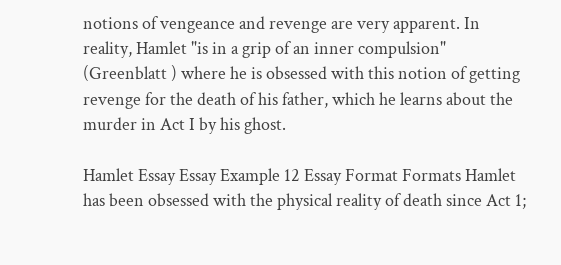notions of vengeance and revenge are very apparent. In reality, Hamlet "is in a grip of an inner compulsion" (Greenblatt ) where he is obsessed with this notion of getting revenge for the death of his father, which he learns about the murder in Act I by his ghost.

Hamlet Essay Essay Example 12 Essay Format Formats Hamlet has been obsessed with the physical reality of death since Act 1;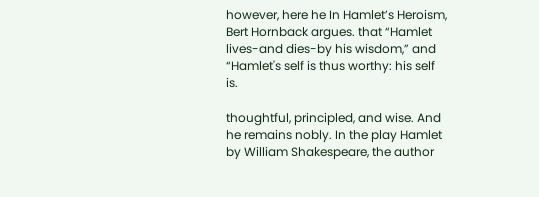however, here he In Hamlet’s Heroism, Bert Hornback argues. that “Hamlet lives-and dies-by his wisdom,” and “Hamlet's self is thus worthy: his self is.

thoughtful, principled, and wise. And he remains nobly. In the play Hamlet by William Shakespeare, the author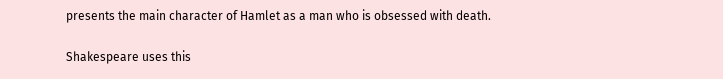presents the main character of Hamlet as a man who is obsessed with death.

Shakespeare uses this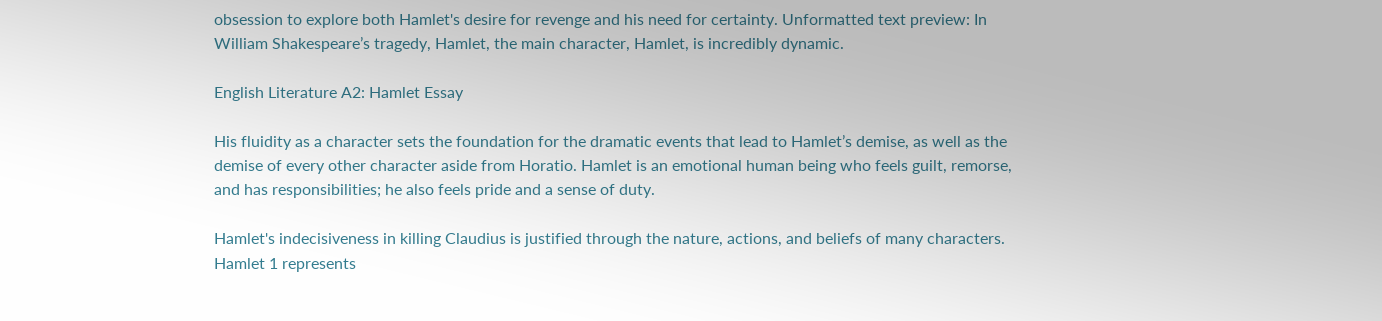obsession to explore both Hamlet's desire for revenge and his need for certainty. Unformatted text preview: In William Shakespeare’s tragedy, Hamlet, the main character, Hamlet, is incredibly dynamic.

English Literature A2: Hamlet Essay

His fluidity as a character sets the foundation for the dramatic events that lead to Hamlet’s demise, as well as the demise of every other character aside from Horatio. Hamlet is an emotional human being who feels guilt, remorse, and has responsibilities; he also feels pride and a sense of duty.

Hamlet's indecisiveness in killing Claudius is justified through the nature, actions, and beliefs of many characters. Hamlet 1 represents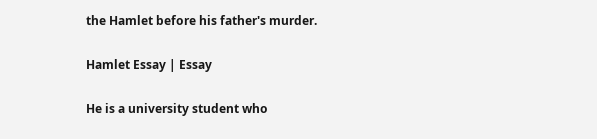the Hamlet before his father's murder.

Hamlet Essay | Essay

He is a university student who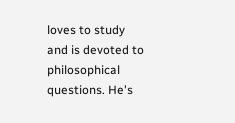loves to study and is devoted to philosophical questions. He's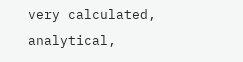very calculated, analytical,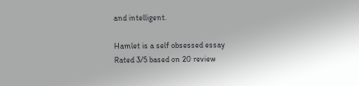and intelligent.

Hamlet is a self obsessed essay
Rated 3/5 based on 20 review